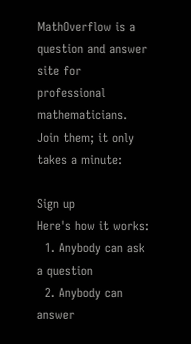MathOverflow is a question and answer site for professional mathematicians. Join them; it only takes a minute:

Sign up
Here's how it works:
  1. Anybody can ask a question
  2. Anybody can answer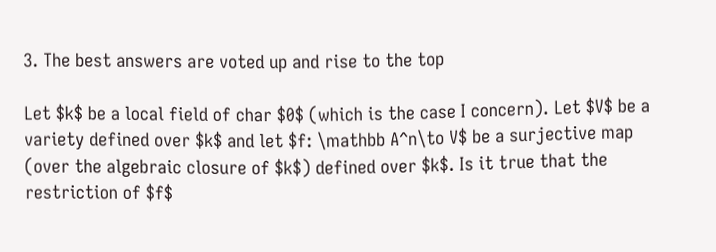3. The best answers are voted up and rise to the top

Let $k$ be a local field of char $0$ (which is the case I concern). Let $V$ be a variety defined over $k$ and let $f: \mathbb A^n\to V$ be a surjective map (over the algebraic closure of $k$) defined over $k$. Is it true that the restriction of $f$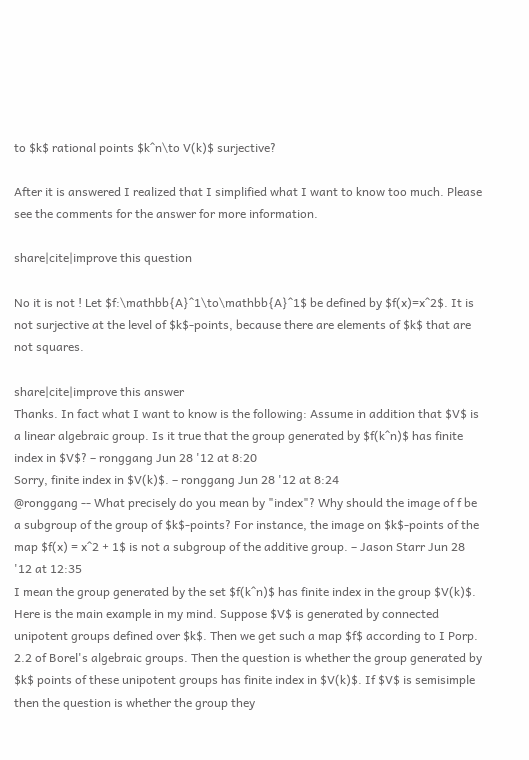to $k$ rational points $k^n\to V(k)$ surjective?

After it is answered I realized that I simplified what I want to know too much. Please see the comments for the answer for more information.

share|cite|improve this question

No it is not ! Let $f:\mathbb{A}^1\to\mathbb{A}^1$ be defined by $f(x)=x^2$. It is not surjective at the level of $k$-points, because there are elements of $k$ that are not squares.

share|cite|improve this answer
Thanks. In fact what I want to know is the following: Assume in addition that $V$ is a linear algebraic group. Is it true that the group generated by $f(k^n)$ has finite index in $V$? – ronggang Jun 28 '12 at 8:20
Sorry, finite index in $V(k)$. – ronggang Jun 28 '12 at 8:24
@ronggang -- What precisely do you mean by "index"? Why should the image of f be a subgroup of the group of $k$-points? For instance, the image on $k$-points of the map $f(x) = x^2 + 1$ is not a subgroup of the additive group. – Jason Starr Jun 28 '12 at 12:35
I mean the group generated by the set $f(k^n)$ has finite index in the group $V(k)$. Here is the main example in my mind. Suppose $V$ is generated by connected unipotent groups defined over $k$. Then we get such a map $f$ according to I Porp. 2.2 of Borel's algebraic groups. Then the question is whether the group generated by $k$ points of these unipotent groups has finite index in $V(k)$. If $V$ is semisimple then the question is whether the group they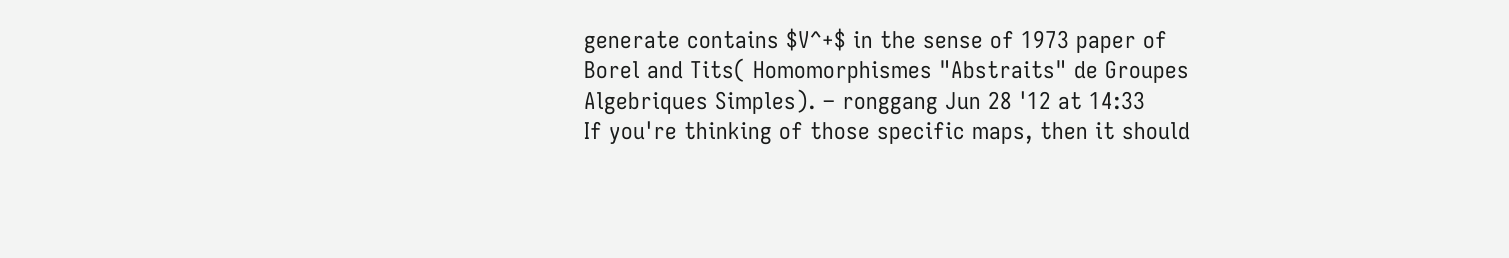generate contains $V^+$ in the sense of 1973 paper of Borel and Tits( Homomorphismes "Abstraits" de Groupes Algebriques Simples). – ronggang Jun 28 '12 at 14:33
If you're thinking of those specific maps, then it should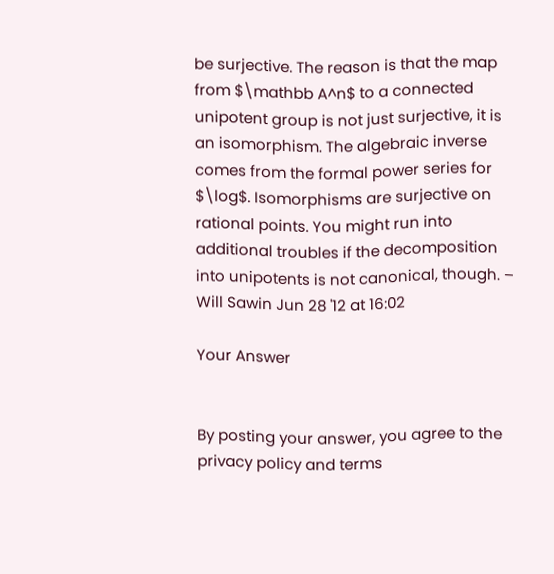be surjective. The reason is that the map from $\mathbb A^n$ to a connected unipotent group is not just surjective, it is an isomorphism. The algebraic inverse comes from the formal power series for $\log$. Isomorphisms are surjective on rational points. You might run into additional troubles if the decomposition into unipotents is not canonical, though. – Will Sawin Jun 28 '12 at 16:02

Your Answer


By posting your answer, you agree to the privacy policy and terms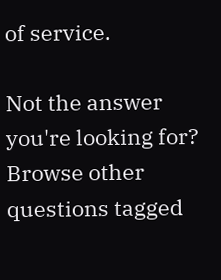of service.

Not the answer you're looking for? Browse other questions tagged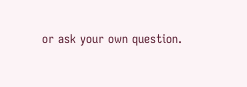or ask your own question.